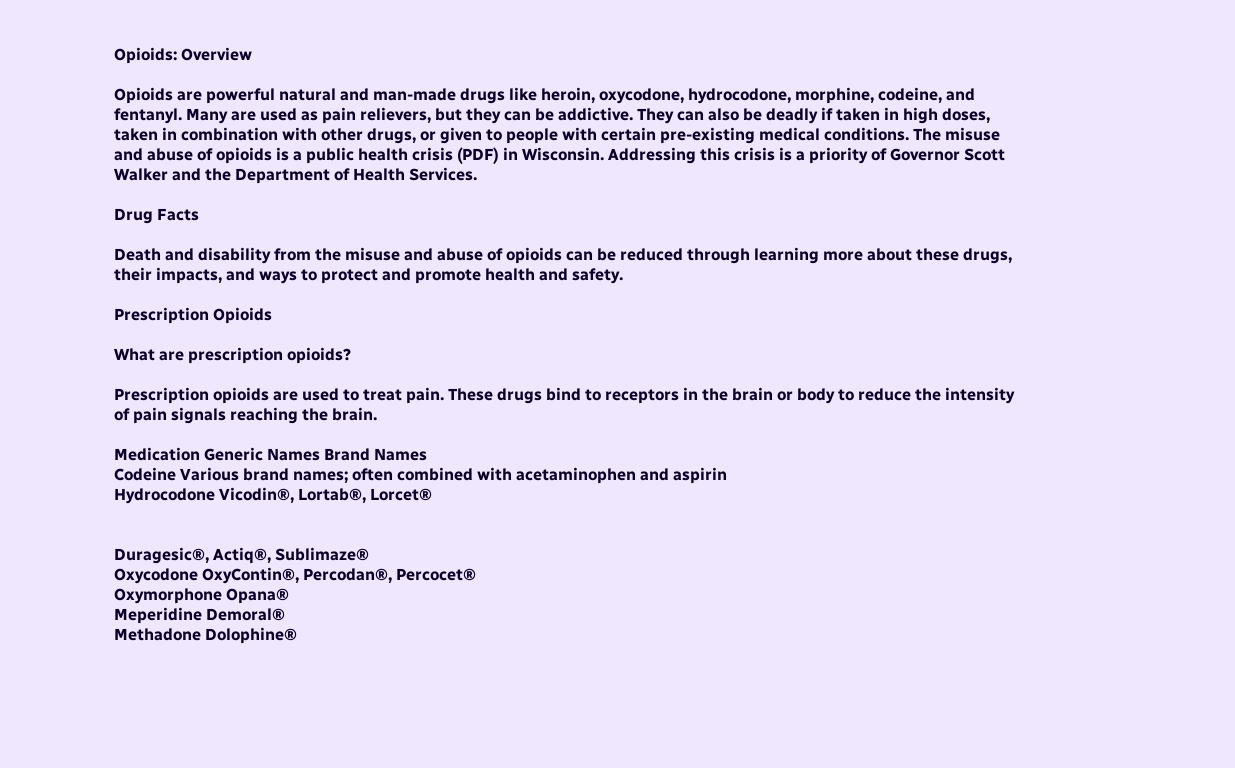Opioids: Overview

Opioids are powerful natural and man-made drugs like heroin, oxycodone, hydrocodone, morphine, codeine, and fentanyl. Many are used as pain relievers, but they can be addictive. They can also be deadly if taken in high doses, taken in combination with other drugs, or given to people with certain pre-existing medical conditions. The misuse and abuse of opioids is a public health crisis (PDF) in Wisconsin. Addressing this crisis is a priority of Governor Scott Walker and the Department of Health Services.

Drug Facts

Death and disability from the misuse and abuse of opioids can be reduced through learning more about these drugs, their impacts, and ways to protect and promote health and safety.

Prescription Opioids

What are prescription opioids?

Prescription opioids are used to treat pain. These drugs bind to receptors in the brain or body to reduce the intensity of pain signals reaching the brain.

Medication Generic Names Brand Names
Codeine Various brand names; often combined with acetaminophen and aspirin
Hydrocodone Vicodin®, Lortab®, Lorcet®


Duragesic®, Actiq®, Sublimaze®
Oxycodone OxyContin®, Percodan®, Percocet®
Oxymorphone Opana®
Meperidine Demoral®
Methadone Dolophine®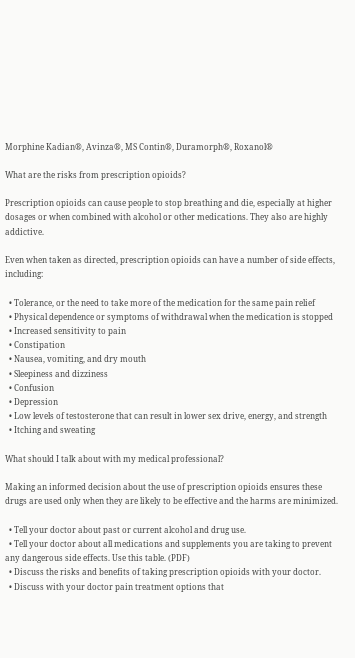Morphine Kadian®, Avinza®, MS Contin®, Duramorph®, Roxanol®

What are the risks from prescription opioids?

Prescription opioids can cause people to stop breathing and die, especially at higher dosages or when combined with alcohol or other medications. They also are highly addictive.

Even when taken as directed, prescription opioids can have a number of side effects, including:

  • Tolerance, or the need to take more of the medication for the same pain relief
  • Physical dependence or symptoms of withdrawal when the medication is stopped
  • Increased sensitivity to pain
  • Constipation
  • Nausea, vomiting, and dry mouth
  • Sleepiness and dizziness
  • Confusion
  • Depression
  • Low levels of testosterone that can result in lower sex drive, energy, and strength
  • Itching and sweating

What should I talk about with my medical professional?

Making an informed decision about the use of prescription opioids ensures these drugs are used only when they are likely to be effective and the harms are minimized.

  • Tell your doctor about past or current alcohol and drug use.
  • Tell your doctor about all medications and supplements you are taking to prevent any dangerous side effects. Use this table. (PDF)
  • Discuss the risks and benefits of taking prescription opioids with your doctor.
  • Discuss with your doctor pain treatment options that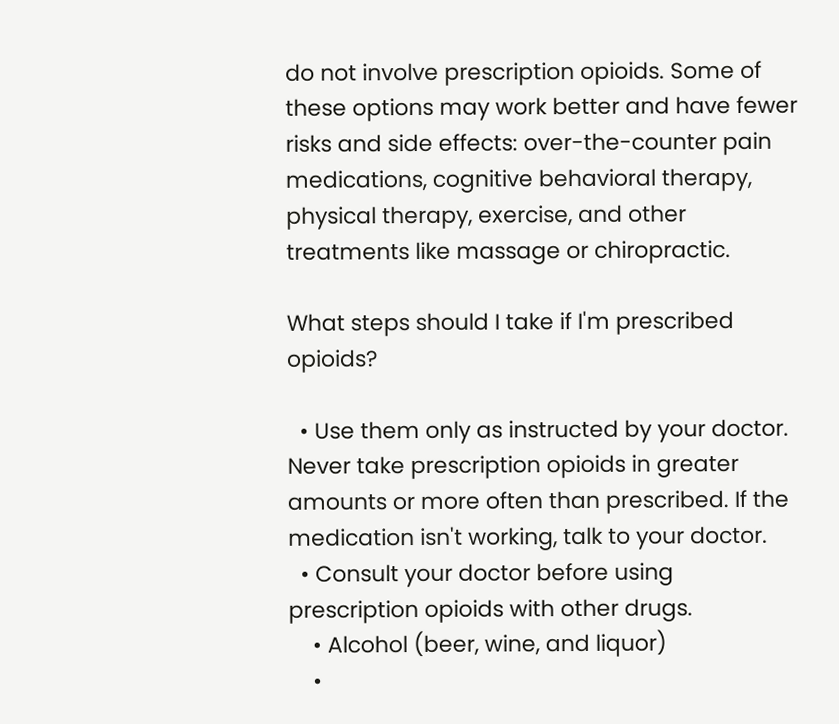do not involve prescription opioids. Some of these options may work better and have fewer risks and side effects: over-the-counter pain medications, cognitive behavioral therapy, physical therapy, exercise, and other treatments like massage or chiropractic.

What steps should I take if I'm prescribed opioids?

  • Use them only as instructed by your doctor. Never take prescription opioids in greater amounts or more often than prescribed. If the medication isn't working, talk to your doctor.
  • Consult your doctor before using prescription opioids with other drugs.
    • Alcohol (beer, wine, and liquor)
    •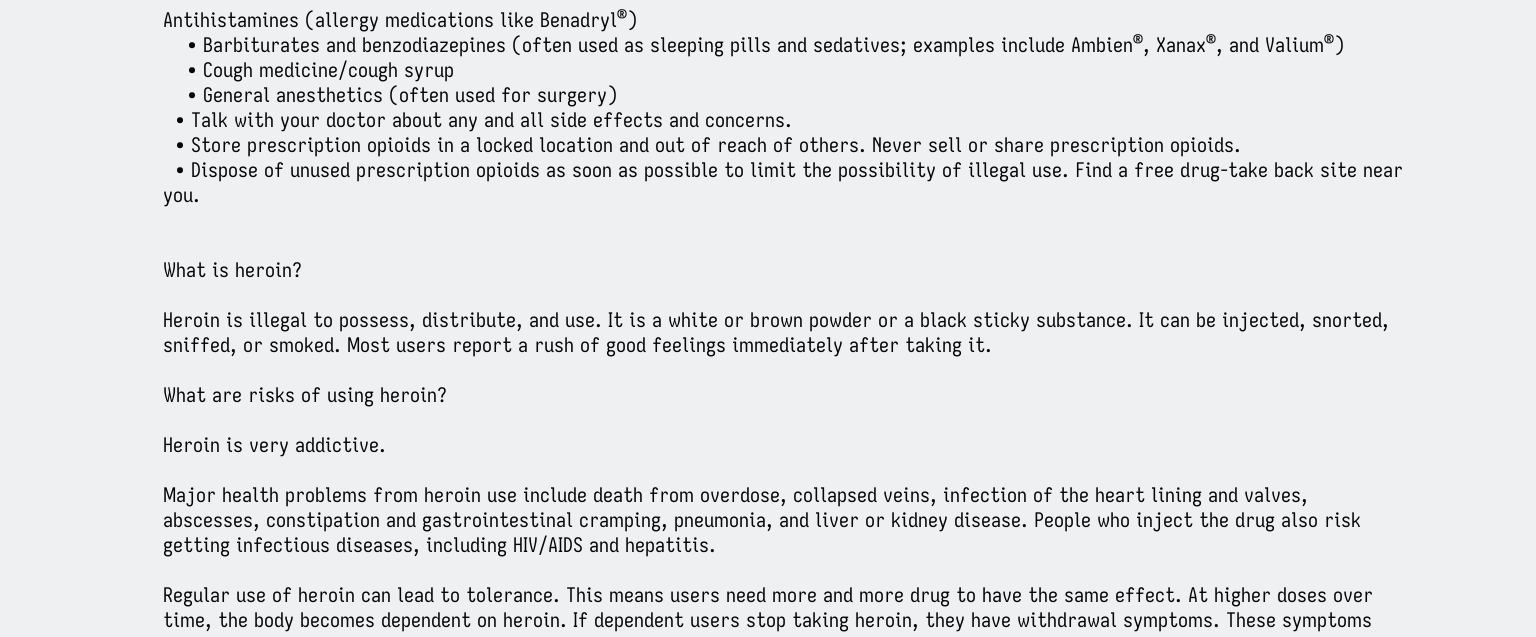Antihistamines (allergy medications like Benadryl®)
    • Barbiturates and benzodiazepines (often used as sleeping pills and sedatives; examples include Ambien®, Xanax®, and Valium®)
    • Cough medicine/cough syrup
    • General anesthetics (often used for surgery)
  • Talk with your doctor about any and all side effects and concerns.
  • Store prescription opioids in a locked location and out of reach of others. Never sell or share prescription opioids.
  • Dispose of unused prescription opioids as soon as possible to limit the possibility of illegal use. Find a free drug-take back site near you.


What is heroin?

Heroin is illegal to possess, distribute, and use. It is a white or brown powder or a black sticky substance. It can be injected, snorted, sniffed, or smoked. Most users report a rush of good feelings immediately after taking it.

What are risks of using heroin?

Heroin is very addictive.

Major health problems from heroin use include death from overdose, collapsed veins, infection of the heart lining and valves, abscesses, constipation and gastrointestinal cramping, pneumonia, and liver or kidney disease. People who inject the drug also risk getting infectious diseases, including HIV/AIDS and hepatitis.

Regular use of heroin can lead to tolerance. This means users need more and more drug to have the same effect. At higher doses over time, the body becomes dependent on heroin. If dependent users stop taking heroin, they have withdrawal symptoms. These symptoms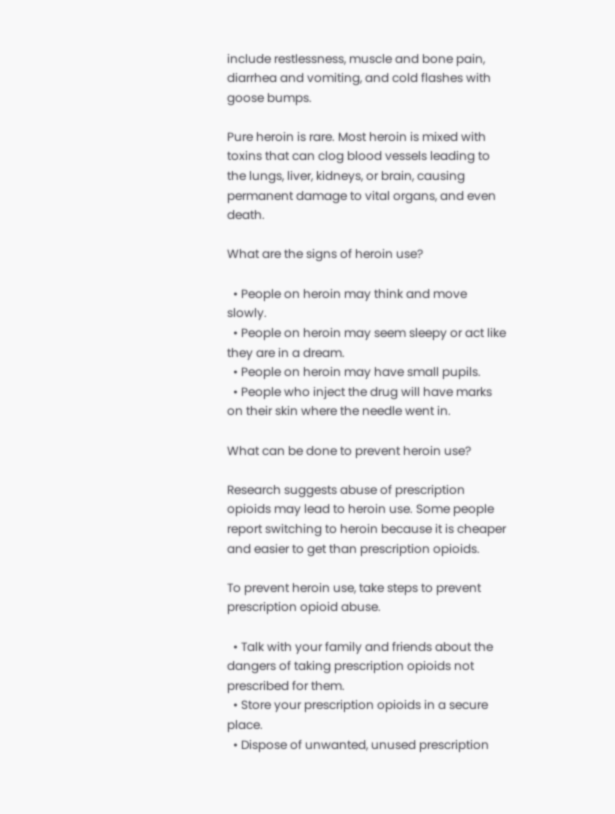include restlessness, muscle and bone pain, diarrhea and vomiting, and cold flashes with goose bumps.

Pure heroin is rare. Most heroin is mixed with toxins that can clog blood vessels leading to the lungs, liver, kidneys, or brain, causing permanent damage to vital organs, and even death.

What are the signs of heroin use?

  • People on heroin may think and move slowly.
  • People on heroin may seem sleepy or act like they are in a dream.
  • People on heroin may have small pupils.
  • People who inject the drug will have marks on their skin where the needle went in.

What can be done to prevent heroin use?

Research suggests abuse of prescription opioids may lead to heroin use. Some people report switching to heroin because it is cheaper and easier to get than prescription opioids.

To prevent heroin use, take steps to prevent prescription opioid abuse.

  • Talk with your family and friends about the dangers of taking prescription opioids not prescribed for them.
  • Store your prescription opioids in a secure place.
  • Dispose of unwanted, unused prescription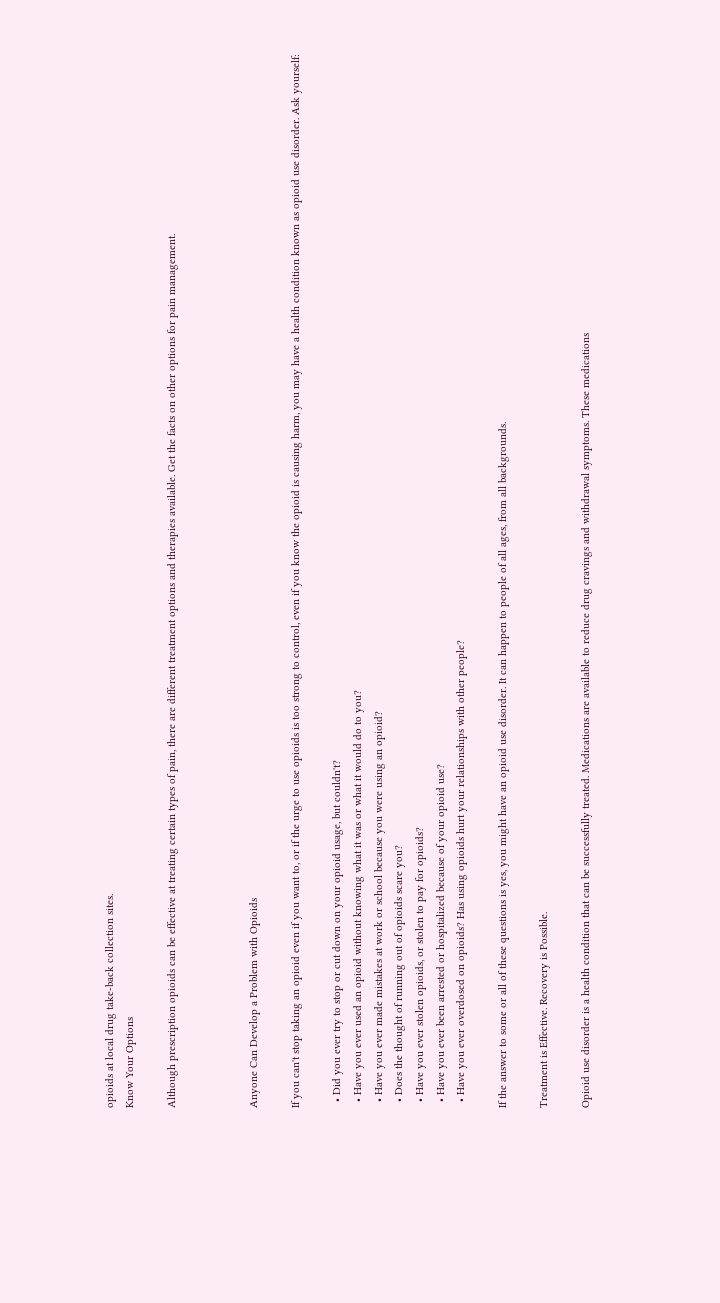opioids at local drug take-back collection sites.
Know Your Options

Although prescription opioids can be effective at treating certain types of pain, there are different treatment options and therapies available. Get the facts on other options for pain management.



Anyone Can Develop a Problem with Opioids

If you can't stop taking an opioid even if you want to, or if the urge to use opioids is too strong to control, even if you know the opioid is causing harm, you may have a health condition known as opioid use disorder. Ask yourself:

  • Did you ever try to stop or cut down on your opioid usage, but couldn't?
  • Have you ever used an opioid without knowing what it was or what it would do to you?
  • Have you ever made mistakes at work or school because you were using an opioid?
  • Does the thought of running out of opioids scare you?
  • Have you ever stolen opioids, or stolen to pay for opioids?
  • Have you ever been arrested or hospitalized because of your opioid use?
  • Have you ever overdosed on opioids? Has using opioids hurt your relationships with other people?

If the answer to some or all of these questions is yes, you might have an opioid use disorder. It can happen to people of all ages, from all backgrounds.

Treatment is Effective. Recovery is Possible.

Opioid use disorder is a health condition that can be successfully treated. Medications are available to reduce drug cravings and withdrawal symptoms. These medications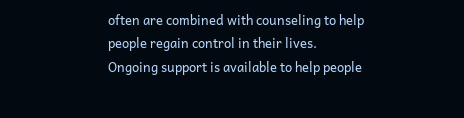often are combined with counseling to help people regain control in their lives. Ongoing support is available to help people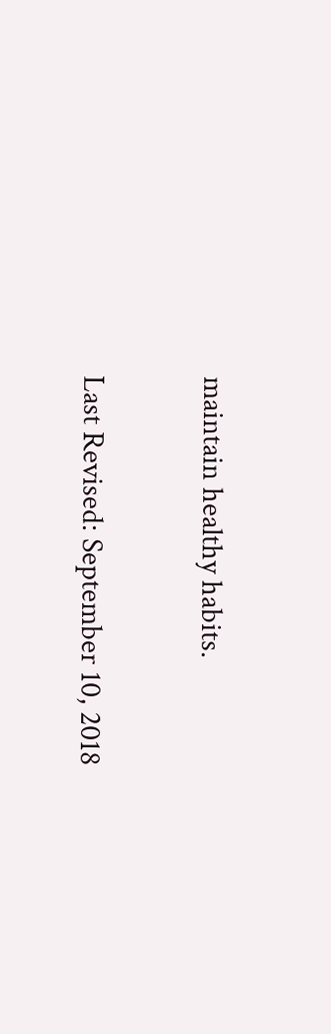maintain healthy habits.

Last Revised: September 10, 2018